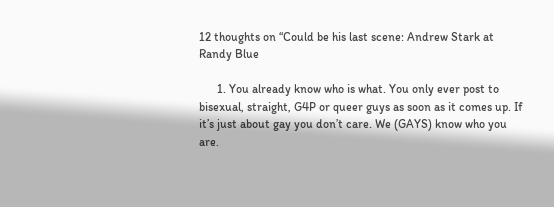12 thoughts on “Could be his last scene: Andrew Stark at Randy Blue

      1. You already know who is what. You only ever post to bisexual, straight, G4P or queer guys as soon as it comes up. If it’s just about gay you don’t care. We (GAYS) know who you are.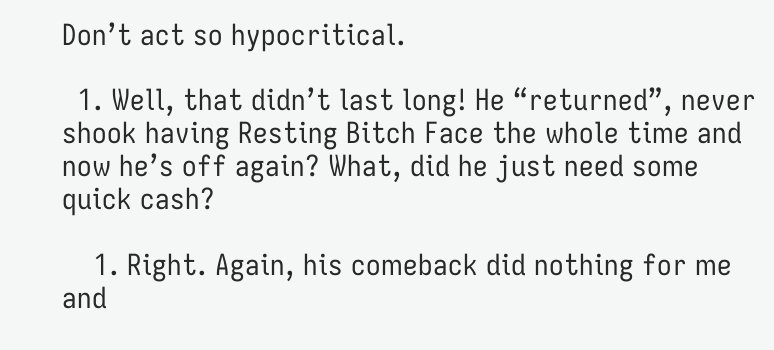Don’t act so hypocritical.

  1. Well, that didn’t last long! He “returned”, never shook having Resting Bitch Face the whole time and now he’s off again? What, did he just need some quick cash?

    1. Right. Again, his comeback did nothing for me and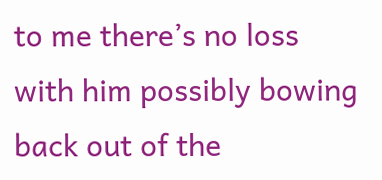to me there’s no loss with him possibly bowing back out of the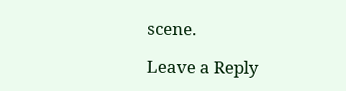scene.

Leave a Reply